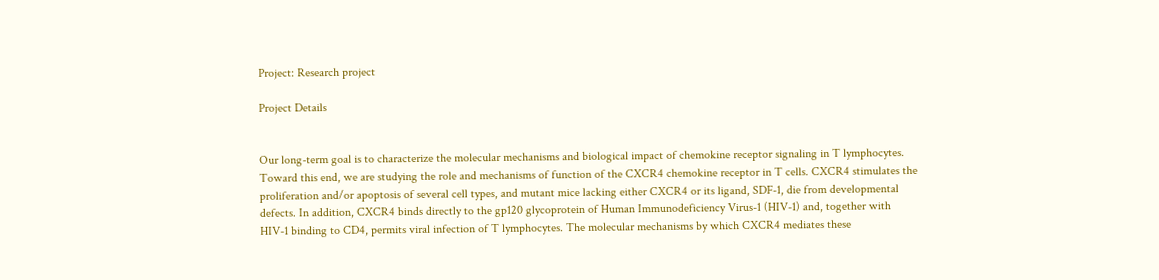Project: Research project

Project Details


Our long-term goal is to characterize the molecular mechanisms and biological impact of chemokine receptor signaling in T lymphocytes. Toward this end, we are studying the role and mechanisms of function of the CXCR4 chemokine receptor in T cells. CXCR4 stimulates the proliferation and/or apoptosis of several cell types, and mutant mice lacking either CXCR4 or its ligand, SDF-1, die from developmental defects. In addition, CXCR4 binds directly to the gp120 glycoprotein of Human Immunodeficiency Virus-1 (HIV-1) and, together with HIV-1 binding to CD4, permits viral infection of T lymphocytes. The molecular mechanisms by which CXCR4 mediates these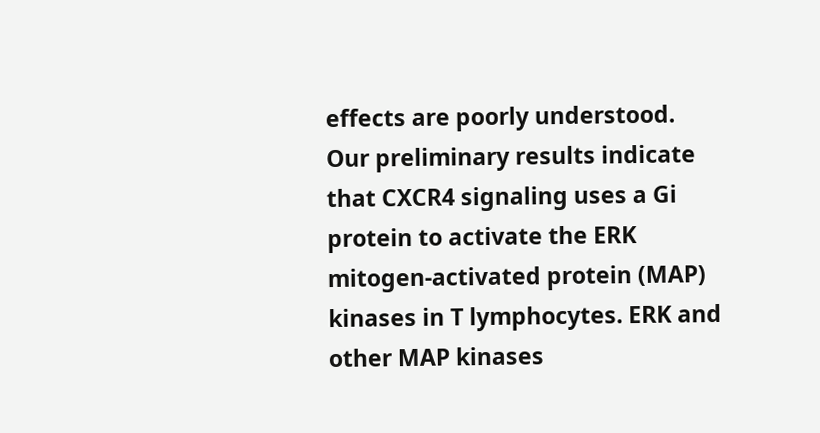effects are poorly understood. Our preliminary results indicate that CXCR4 signaling uses a Gi protein to activate the ERK mitogen-activated protein (MAP) kinases in T lymphocytes. ERK and other MAP kinases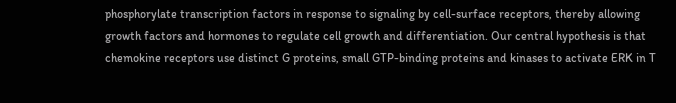phosphorylate transcription factors in response to signaling by cell-surface receptors, thereby allowing growth factors and hormones to regulate cell growth and differentiation. Our central hypothesis is that chemokine receptors use distinct G proteins, small GTP-binding proteins and kinases to activate ERK in T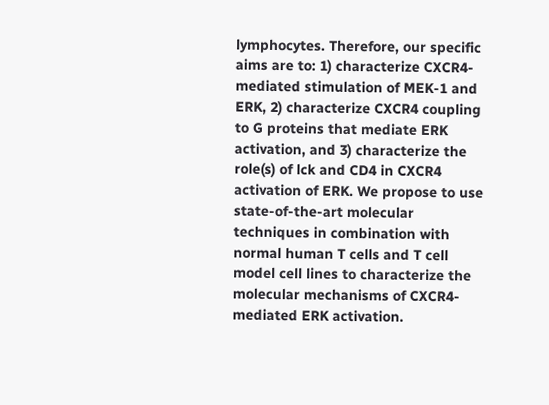lymphocytes. Therefore, our specific aims are to: 1) characterize CXCR4-mediated stimulation of MEK-1 and ERK, 2) characterize CXCR4 coupling to G proteins that mediate ERK activation, and 3) characterize the role(s) of lck and CD4 in CXCR4 activation of ERK. We propose to use state-of-the-art molecular techniques in combination with normal human T cells and T cell model cell lines to characterize the molecular mechanisms of CXCR4-mediated ERK activation.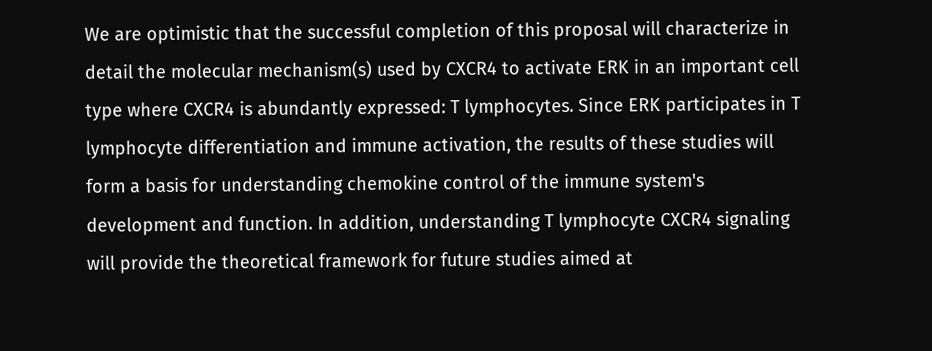We are optimistic that the successful completion of this proposal will characterize in detail the molecular mechanism(s) used by CXCR4 to activate ERK in an important cell type where CXCR4 is abundantly expressed: T lymphocytes. Since ERK participates in T lymphocyte differentiation and immune activation, the results of these studies will form a basis for understanding chemokine control of the immune system's development and function. In addition, understanding T lymphocyte CXCR4 signaling will provide the theoretical framework for future studies aimed at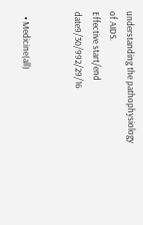understanding the pathophysiology of AIDS.
Effective start/end date9/30/992/29/16


  • Medicine(all)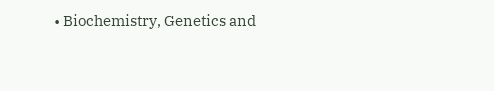• Biochemistry, Genetics and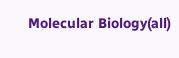Molecular Biology(all)